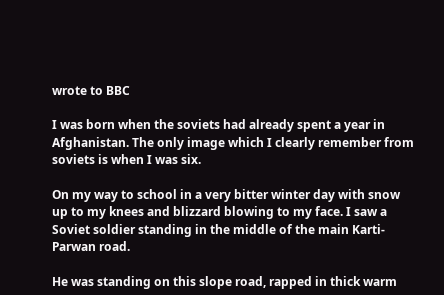wrote to BBC

I was born when the soviets had already spent a year in Afghanistan. The only image which I clearly remember from soviets is when I was six.

On my way to school in a very bitter winter day with snow up to my knees and blizzard blowing to my face. I saw a Soviet soldier standing in the middle of the main Karti-Parwan road.

He was standing on this slope road, rapped in thick warm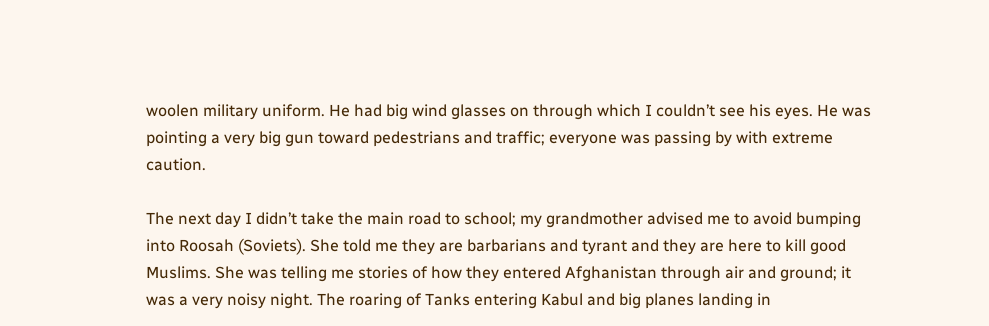woolen military uniform. He had big wind glasses on through which I couldn’t see his eyes. He was pointing a very big gun toward pedestrians and traffic; everyone was passing by with extreme caution.

The next day I didn’t take the main road to school; my grandmother advised me to avoid bumping into Roosah (Soviets). She told me they are barbarians and tyrant and they are here to kill good Muslims. She was telling me stories of how they entered Afghanistan through air and ground; it was a very noisy night. The roaring of Tanks entering Kabul and big planes landing in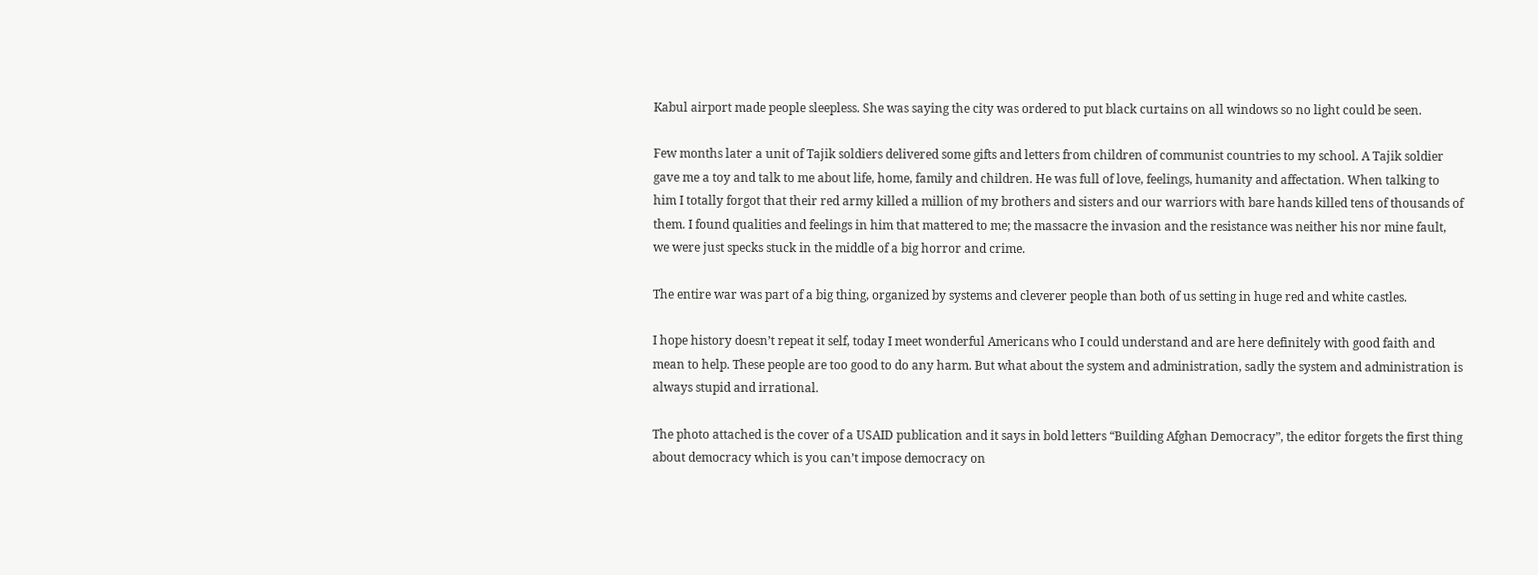Kabul airport made people sleepless. She was saying the city was ordered to put black curtains on all windows so no light could be seen.

Few months later a unit of Tajik soldiers delivered some gifts and letters from children of communist countries to my school. A Tajik soldier gave me a toy and talk to me about life, home, family and children. He was full of love, feelings, humanity and affectation. When talking to him I totally forgot that their red army killed a million of my brothers and sisters and our warriors with bare hands killed tens of thousands of them. I found qualities and feelings in him that mattered to me; the massacre the invasion and the resistance was neither his nor mine fault, we were just specks stuck in the middle of a big horror and crime.

The entire war was part of a big thing, organized by systems and cleverer people than both of us setting in huge red and white castles.

I hope history doesn’t repeat it self, today I meet wonderful Americans who I could understand and are here definitely with good faith and mean to help. These people are too good to do any harm. But what about the system and administration, sadly the system and administration is always stupid and irrational.

The photo attached is the cover of a USAID publication and it says in bold letters “Building Afghan Democracy”, the editor forgets the first thing about democracy which is you can’t impose democracy on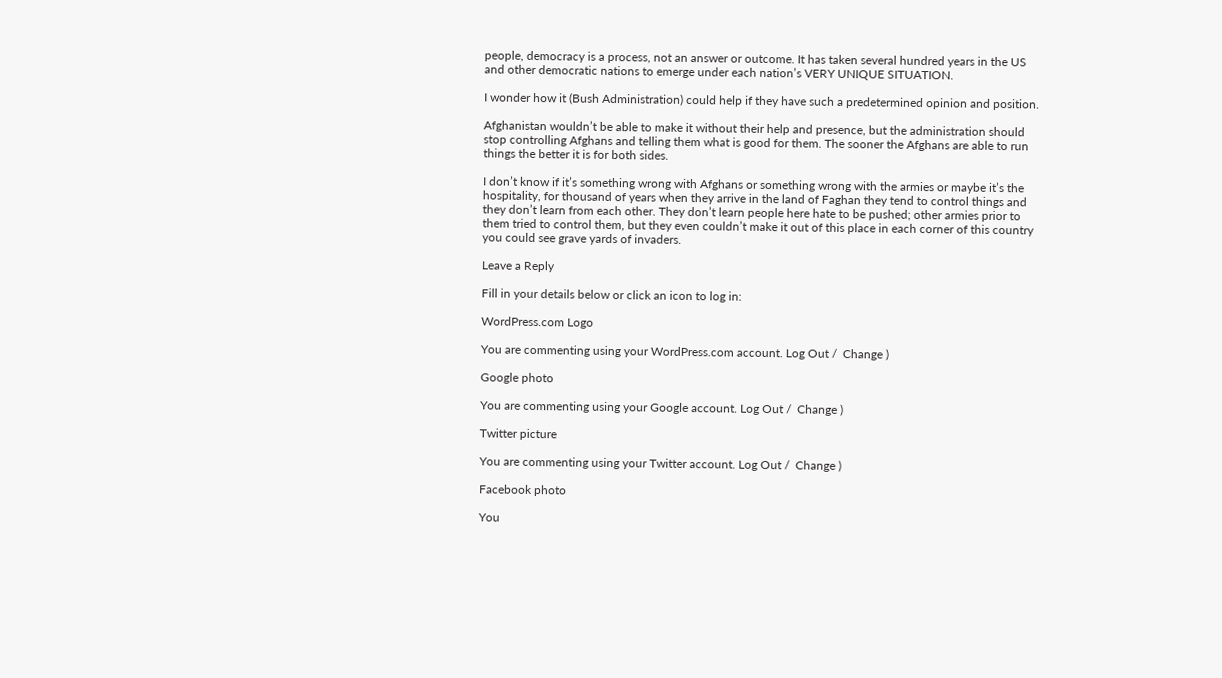people, democracy is a process, not an answer or outcome. It has taken several hundred years in the US and other democratic nations to emerge under each nation’s VERY UNIQUE SITUATION.

I wonder how it (Bush Administration) could help if they have such a predetermined opinion and position.

Afghanistan wouldn’t be able to make it without their help and presence, but the administration should stop controlling Afghans and telling them what is good for them. The sooner the Afghans are able to run things the better it is for both sides.

I don’t know if it’s something wrong with Afghans or something wrong with the armies or maybe it’s the hospitality, for thousand of years when they arrive in the land of Faghan they tend to control things and they don’t learn from each other. They don’t learn people here hate to be pushed; other armies prior to them tried to control them, but they even couldn’t make it out of this place in each corner of this country you could see grave yards of invaders.

Leave a Reply

Fill in your details below or click an icon to log in:

WordPress.com Logo

You are commenting using your WordPress.com account. Log Out /  Change )

Google photo

You are commenting using your Google account. Log Out /  Change )

Twitter picture

You are commenting using your Twitter account. Log Out /  Change )

Facebook photo

You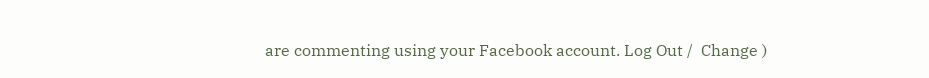are commenting using your Facebook account. Log Out /  Change )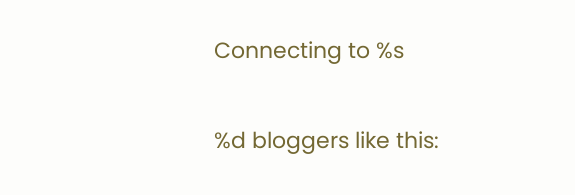Connecting to %s

%d bloggers like this: